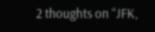2 thoughts on “JFK,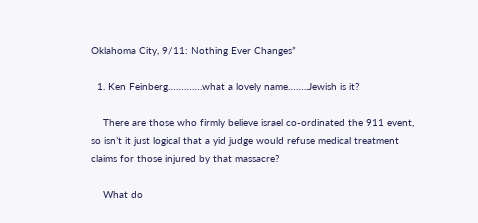Oklahoma City, 9/11: Nothing Ever Changes”

  1. Ken Feinberg………….what a lovely name……..Jewish is it?

    There are those who firmly believe israel co-ordinated the 911 event, so isn’t it just logical that a yid judge would refuse medical treatment claims for those injured by that massacre?

    What do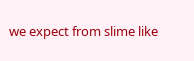we expect from slime like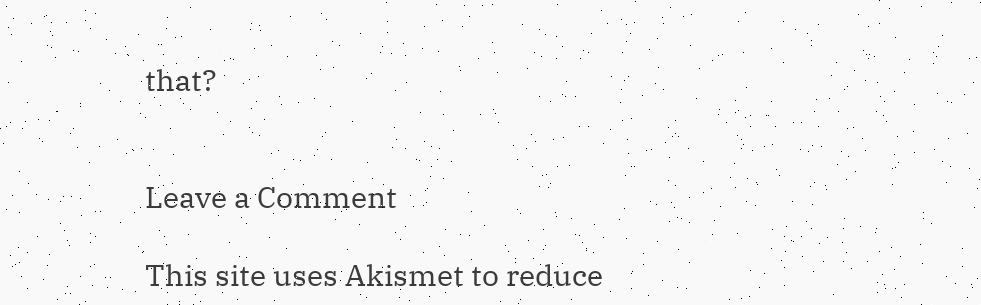that?


Leave a Comment

This site uses Akismet to reduce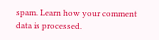spam. Learn how your comment data is processed.